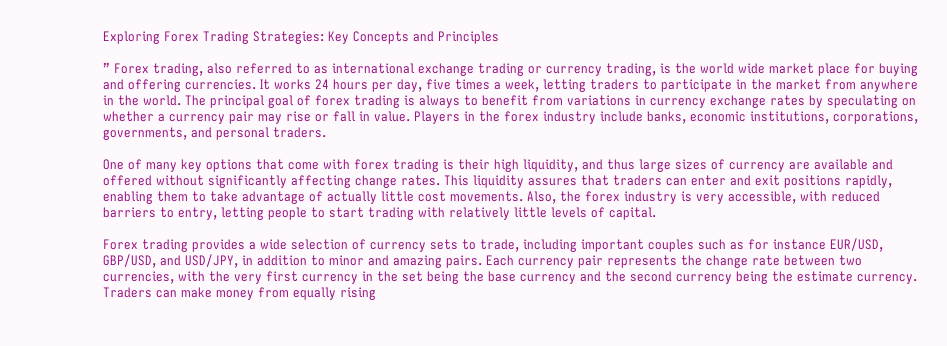Exploring Forex Trading Strategies: Key Concepts and Principles

” Forex trading, also referred to as international exchange trading or currency trading, is the world wide market place for buying and offering currencies. It works 24 hours per day, five times a week, letting traders to participate in the market from anywhere in the world. The principal goal of forex trading is always to benefit from variations in currency exchange rates by speculating on whether a currency pair may rise or fall in value. Players in the forex industry include banks, economic institutions, corporations, governments, and personal traders.

One of many key options that come with forex trading is their high liquidity, and thus large sizes of currency are available and offered without significantly affecting change rates. This liquidity assures that traders can enter and exit positions rapidly, enabling them to take advantage of actually little cost movements. Also, the forex industry is very accessible, with reduced barriers to entry, letting people to start trading with relatively little levels of capital.

Forex trading provides a wide selection of currency sets to trade, including important couples such as for instance EUR/USD, GBP/USD, and USD/JPY, in addition to minor and amazing pairs. Each currency pair represents the change rate between two currencies, with the very first currency in the set being the base currency and the second currency being the estimate currency. Traders can make money from equally rising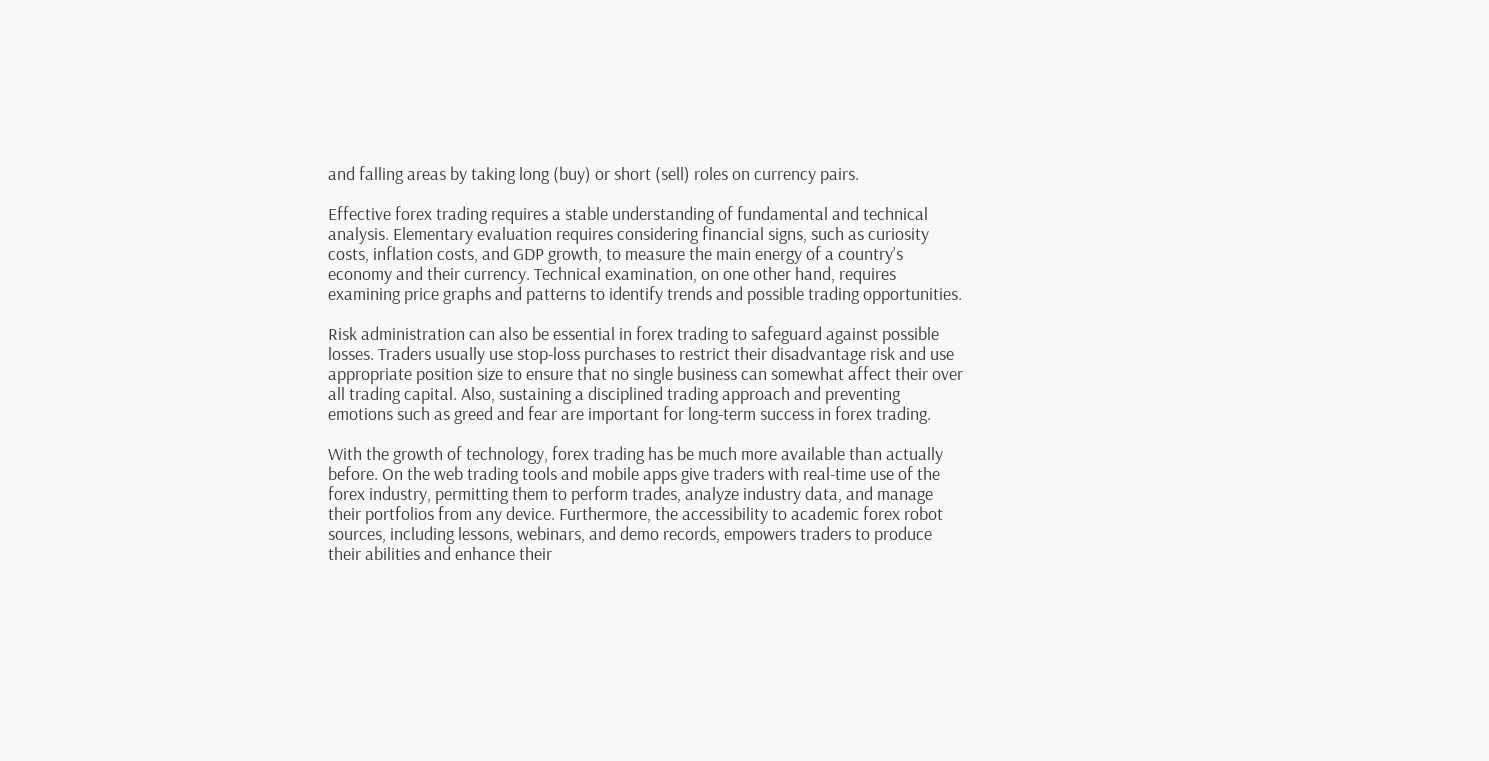and falling areas by taking long (buy) or short (sell) roles on currency pairs.

Effective forex trading requires a stable understanding of fundamental and technical analysis. Elementary evaluation requires considering financial signs, such as curiosity costs, inflation costs, and GDP growth, to measure the main energy of a country’s economy and their currency. Technical examination, on one other hand, requires examining price graphs and patterns to identify trends and possible trading opportunities.

Risk administration can also be essential in forex trading to safeguard against possible losses. Traders usually use stop-loss purchases to restrict their disadvantage risk and use appropriate position size to ensure that no single business can somewhat affect their over all trading capital. Also, sustaining a disciplined trading approach and preventing emotions such as greed and fear are important for long-term success in forex trading.

With the growth of technology, forex trading has be much more available than actually before. On the web trading tools and mobile apps give traders with real-time use of the forex industry, permitting them to perform trades, analyze industry data, and manage their portfolios from any device. Furthermore, the accessibility to academic forex robot sources, including lessons, webinars, and demo records, empowers traders to produce their abilities and enhance their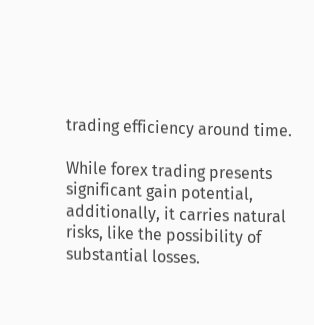trading efficiency around time.

While forex trading presents significant gain potential, additionally, it carries natural risks, like the possibility of substantial losses.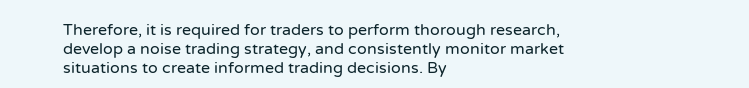Therefore, it is required for traders to perform thorough research, develop a noise trading strategy, and consistently monitor market situations to create informed trading decisions. By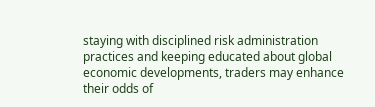staying with disciplined risk administration practices and keeping educated about global economic developments, traders may enhance their odds of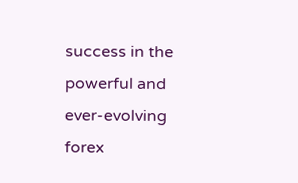success in the powerful and ever-evolving forex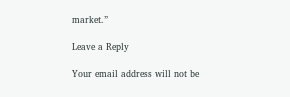market.”

Leave a Reply

Your email address will not be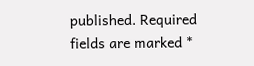published. Required fields are marked *